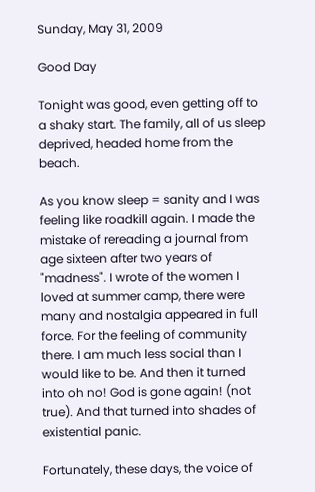Sunday, May 31, 2009

Good Day

Tonight was good, even getting off to a shaky start. The family, all of us sleep deprived, headed home from the beach.

As you know sleep = sanity and I was feeling like roadkill again. I made the mistake of rereading a journal from age sixteen after two years of "madness". I wrote of the women I loved at summer camp, there were many and nostalgia appeared in full force. For the feeling of community there. I am much less social than I would like to be. And then it turned into oh no! God is gone again! (not true). And that turned into shades of existential panic.

Fortunately, these days, the voice of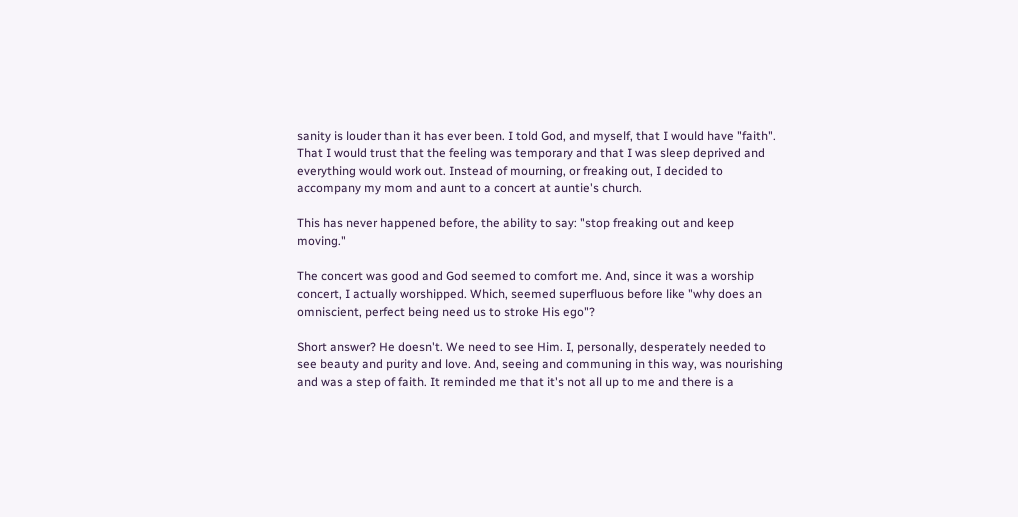sanity is louder than it has ever been. I told God, and myself, that I would have "faith". That I would trust that the feeling was temporary and that I was sleep deprived and everything would work out. Instead of mourning, or freaking out, I decided to accompany my mom and aunt to a concert at auntie's church.

This has never happened before, the ability to say: "stop freaking out and keep moving."

The concert was good and God seemed to comfort me. And, since it was a worship concert, I actually worshipped. Which, seemed superfluous before like "why does an omniscient, perfect being need us to stroke His ego"?

Short answer? He doesn't. We need to see Him. I, personally, desperately needed to see beauty and purity and love. And, seeing and communing in this way, was nourishing and was a step of faith. It reminded me that it's not all up to me and there is a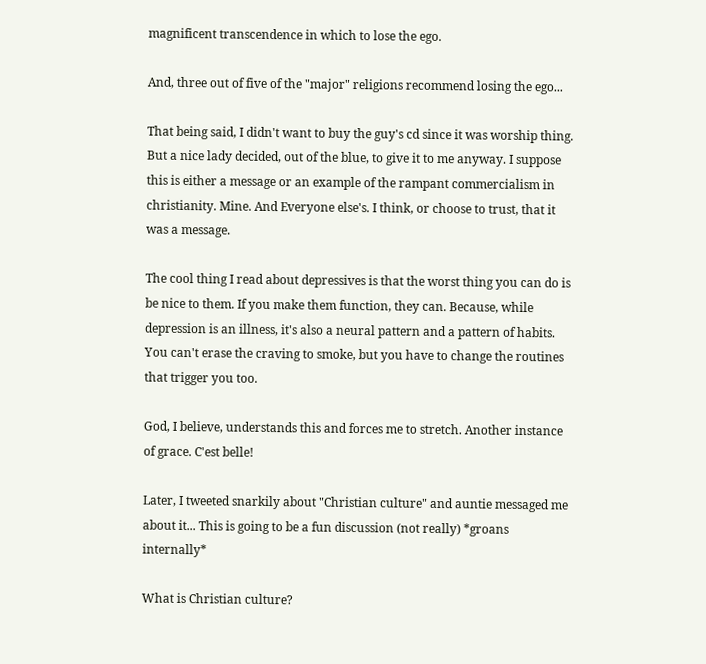magnificent transcendence in which to lose the ego.

And, three out of five of the "major" religions recommend losing the ego...

That being said, I didn't want to buy the guy's cd since it was worship thing. But a nice lady decided, out of the blue, to give it to me anyway. I suppose this is either a message or an example of the rampant commercialism in christianity. Mine. And Everyone else's. I think, or choose to trust, that it was a message.

The cool thing I read about depressives is that the worst thing you can do is be nice to them. If you make them function, they can. Because, while depression is an illness, it's also a neural pattern and a pattern of habits. You can't erase the craving to smoke, but you have to change the routines that trigger you too.

God, I believe, understands this and forces me to stretch. Another instance of grace. C'est belle!

Later, I tweeted snarkily about "Christian culture" and auntie messaged me about it... This is going to be a fun discussion (not really) *groans internally*

What is Christian culture?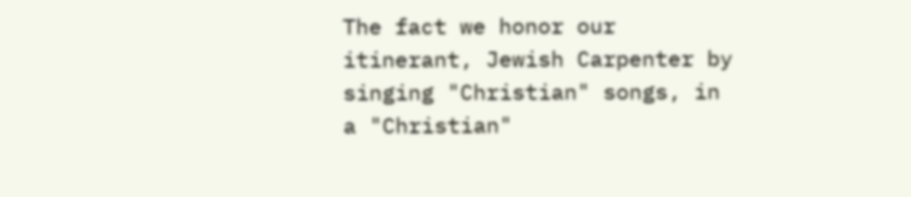The fact we honor our itinerant, Jewish Carpenter by singing "Christian" songs, in a "Christian"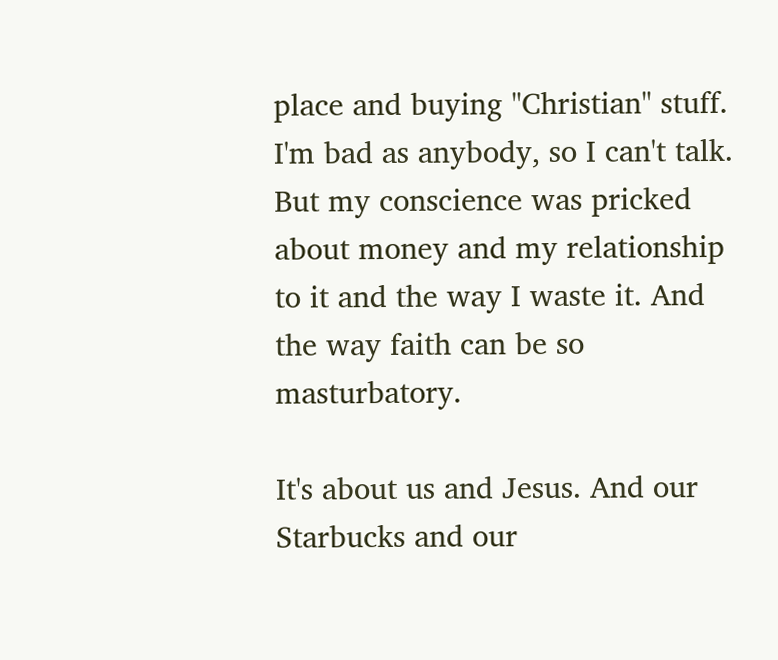place and buying "Christian" stuff. I'm bad as anybody, so I can't talk. But my conscience was pricked about money and my relationship to it and the way I waste it. And the way faith can be so masturbatory.

It's about us and Jesus. And our Starbucks and our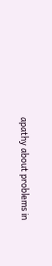apathy about problems in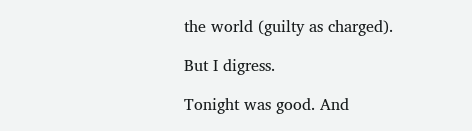the world (guilty as charged).

But I digress.

Tonight was good. And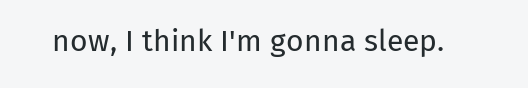now, I think I'm gonna sleep.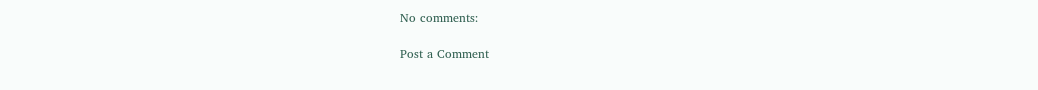No comments:

Post a Comment